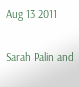Aug 13 2011

Sarah Palin and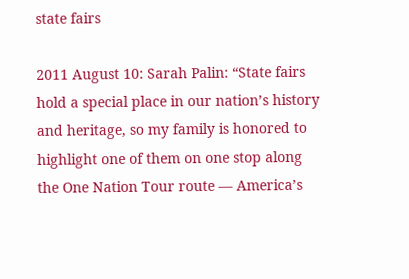state fairs

2011 August 10: Sarah Palin: “State fairs hold a special place in our nation’s history and heritage, so my family is honored to highlight one of them on one stop along the One Nation Tour route — America’s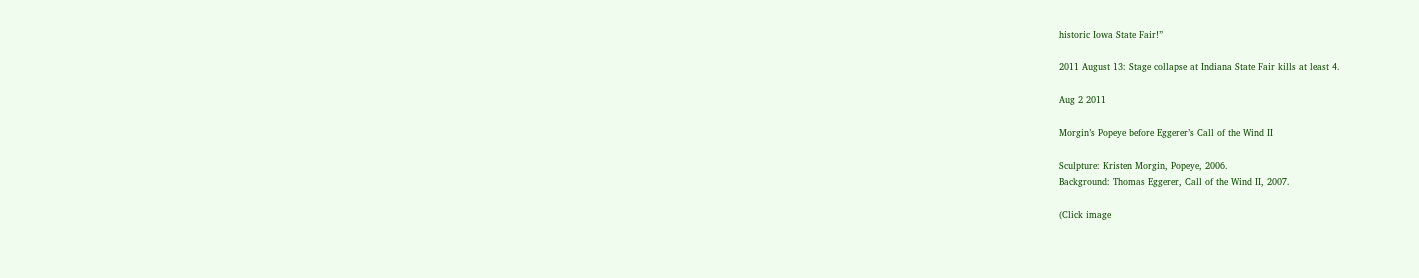historic Iowa State Fair!”

2011 August 13: Stage collapse at Indiana State Fair kills at least 4.

Aug 2 2011

Morgin’s Popeye before Eggerer’s Call of the Wind II

Sculpture: Kristen Morgin, Popeye, 2006.
Background: Thomas Eggerer, Call of the Wind II, 2007.

(Click image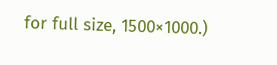for full size, 1500×1000.)